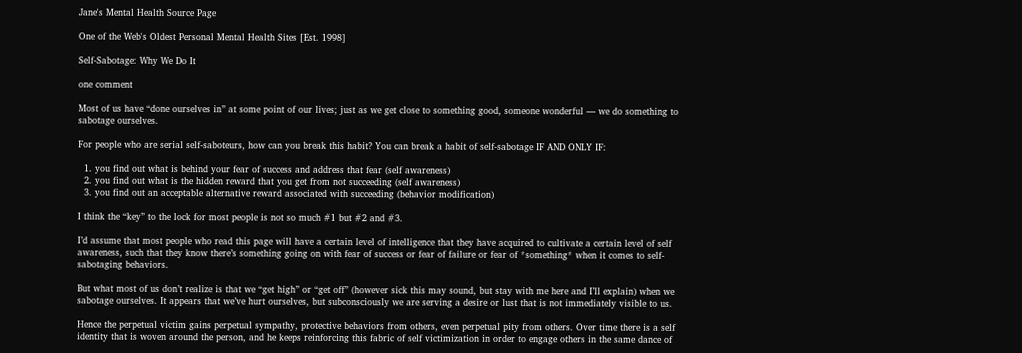Jane's Mental Health Source Page

One of the Web's Oldest Personal Mental Health Sites [Est. 1998]

Self-Sabotage: Why We Do It

one comment

Most of us have “done ourselves in” at some point of our lives; just as we get close to something good, someone wonderful — we do something to sabotage ourselves.

For people who are serial self-saboteurs, how can you break this habit? You can break a habit of self-sabotage IF AND ONLY IF:

  1. you find out what is behind your fear of success and address that fear (self awareness)
  2. you find out what is the hidden reward that you get from not succeeding (self awareness)
  3. you find out an acceptable alternative reward associated with succeeding (behavior modification)

I think the “key” to the lock for most people is not so much #1 but #2 and #3.

I’d assume that most people who read this page will have a certain level of intelligence that they have acquired to cultivate a certain level of self awareness, such that they know there’s something going on with fear of success or fear of failure or fear of *something* when it comes to self-sabotaging behaviors.

But what most of us don’t realize is that we “get high” or “get off” (however sick this may sound, but stay with me here and I’ll explain) when we sabotage ourselves. It appears that we’ve hurt ourselves, but subconsciously we are serving a desire or lust that is not immediately visible to us.

Hence the perpetual victim gains perpetual sympathy, protective behaviors from others, even perpetual pity from others. Over time there is a self identity that is woven around the person, and he keeps reinforcing this fabric of self victimization in order to engage others in the same dance of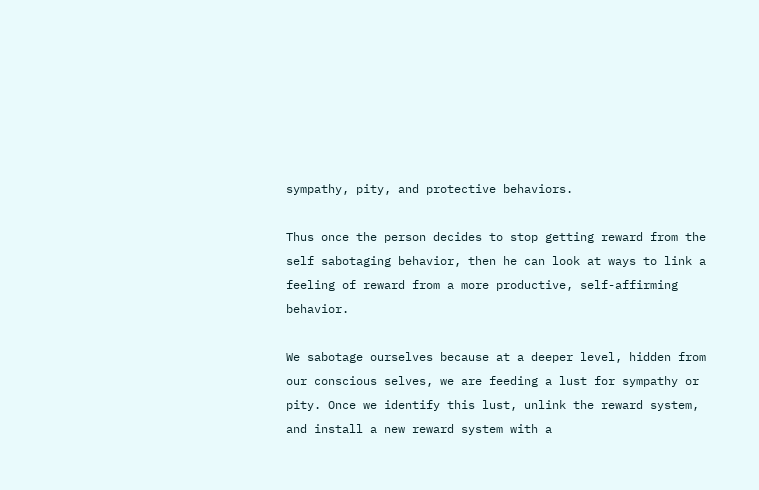sympathy, pity, and protective behaviors.

Thus once the person decides to stop getting reward from the self sabotaging behavior, then he can look at ways to link a feeling of reward from a more productive, self-affirming behavior.

We sabotage ourselves because at a deeper level, hidden from our conscious selves, we are feeding a lust for sympathy or pity. Once we identify this lust, unlink the reward system, and install a new reward system with a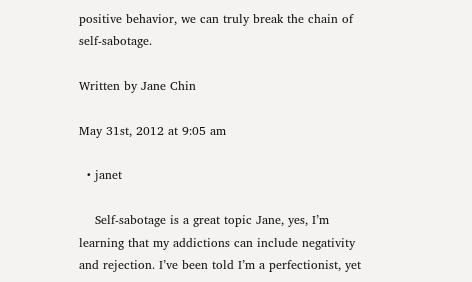positive behavior, we can truly break the chain of self-sabotage.

Written by Jane Chin

May 31st, 2012 at 9:05 am

  • janet

    Self-sabotage is a great topic Jane, yes, I’m learning that my addictions can include negativity and rejection. I’ve been told I’m a perfectionist, yet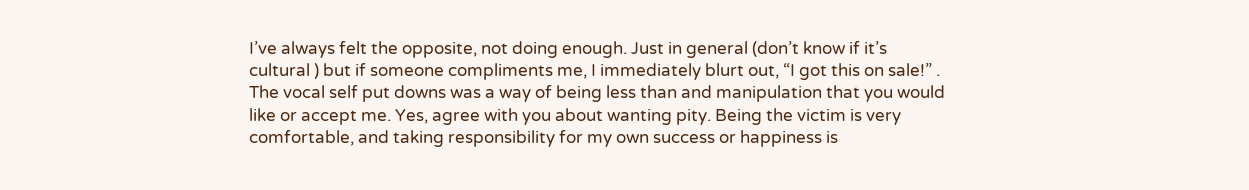I’ve always felt the opposite, not doing enough. Just in general (don’t know if it’s cultural ) but if someone compliments me, I immediately blurt out, “I got this on sale!” . The vocal self put downs was a way of being less than and manipulation that you would like or accept me. Yes, agree with you about wanting pity. Being the victim is very comfortable, and taking responsibility for my own success or happiness is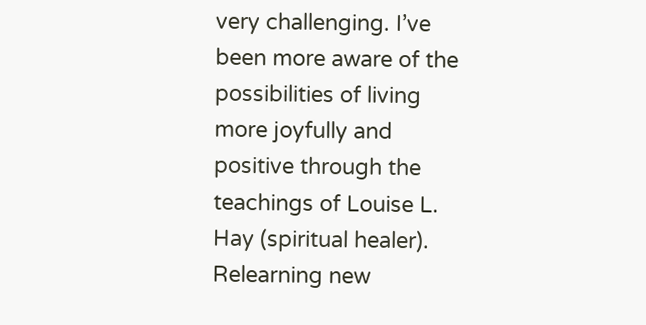very challenging. I’ve been more aware of the possibilities of living more joyfully and positive through the teachings of Louise L. Hay (spiritual healer). Relearning new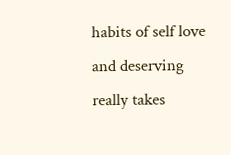habits of self love and deserving really takes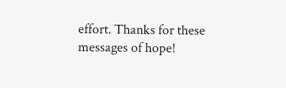effort. Thanks for these messages of hope!